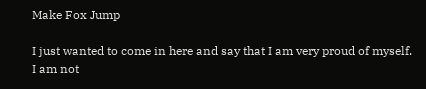Make Fox Jump

I just wanted to come in here and say that I am very proud of myself. I am not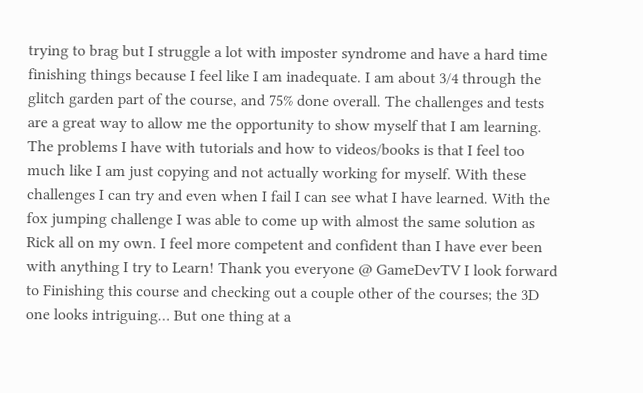trying to brag but I struggle a lot with imposter syndrome and have a hard time finishing things because I feel like I am inadequate. I am about 3/4 through the glitch garden part of the course, and 75% done overall. The challenges and tests are a great way to allow me the opportunity to show myself that I am learning. The problems I have with tutorials and how to videos/books is that I feel too much like I am just copying and not actually working for myself. With these challenges I can try and even when I fail I can see what I have learned. With the fox jumping challenge I was able to come up with almost the same solution as Rick all on my own. I feel more competent and confident than I have ever been with anything I try to Learn! Thank you everyone @ GameDevTV I look forward to Finishing this course and checking out a couple other of the courses; the 3D one looks intriguing… But one thing at a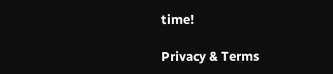time!

Privacy & Terms